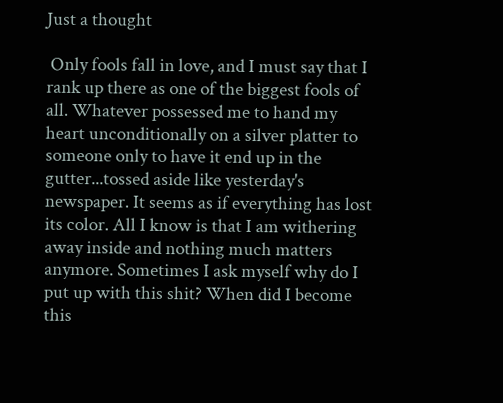Just a thought

 Only fools fall in love, and I must say that I rank up there as one of the biggest fools of all. Whatever possessed me to hand my heart unconditionally on a silver platter to someone only to have it end up in the gutter...tossed aside like yesterday's newspaper. It seems as if everything has lost its color. All I know is that I am withering away inside and nothing much matters anymore. Sometimes I ask myself why do I put up with this shit? When did I become this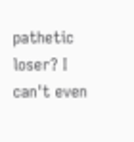pathetic loser? I can't even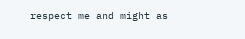respect me and might as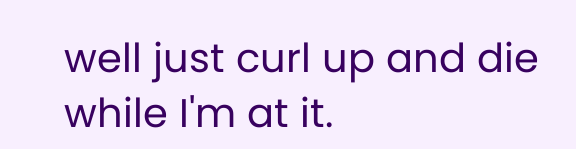well just curl up and die while I'm at it.